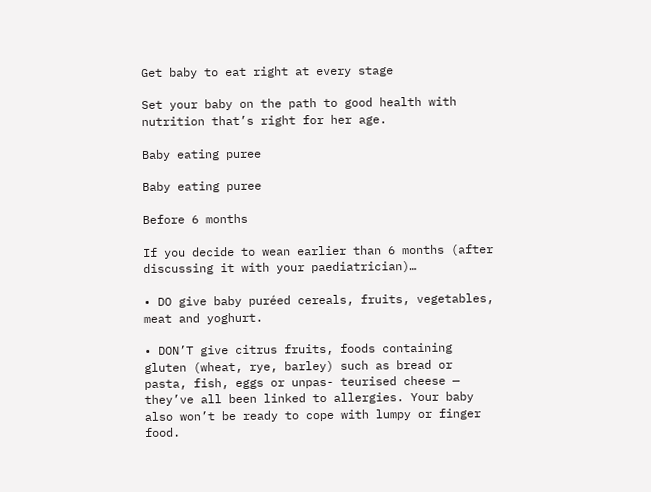Get baby to eat right at every stage

Set your baby on the path to good health with nutrition that’s right for her age.

Baby eating puree

Baby eating puree

Before 6 months

If you decide to wean earlier than 6 months (after discussing it with your paediatrician)…

• DO give baby puréed cereals, fruits, vegetables, meat and yoghurt.

• DON’T give citrus fruits, foods containing gluten (wheat, rye, barley) such as bread or pasta, fish, eggs or unpas- teurised cheese — they’ve all been linked to allergies. Your baby also won’t be ready to cope with lumpy or finger food.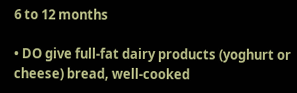6 to 12 months

• DO give full-fat dairy products (yoghurt or cheese) bread, well-cooked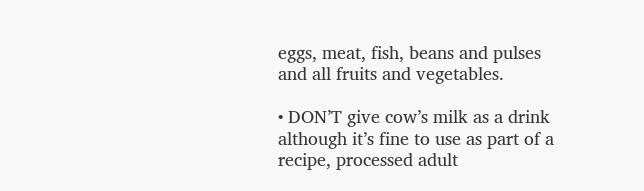eggs, meat, fish, beans and pulses and all fruits and vegetables.

• DON’T give cow’s milk as a drink although it’s fine to use as part of a recipe, processed adult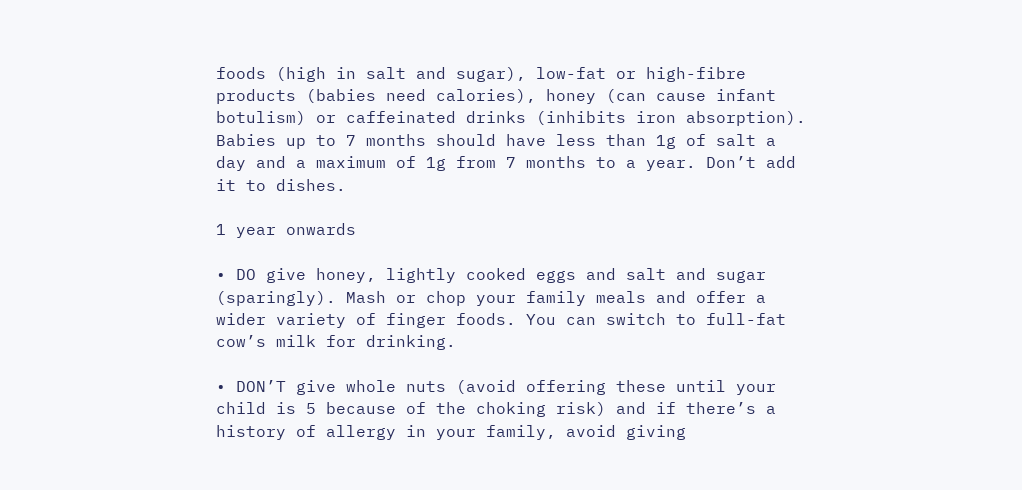foods (high in salt and sugar), low-fat or high-fibre products (babies need calories), honey (can cause infant botulism) or caffeinated drinks (inhibits iron absorption). Babies up to 7 months should have less than 1g of salt a day and a maximum of 1g from 7 months to a year. Don’t add it to dishes.

1 year onwards

• DO give honey, lightly cooked eggs and salt and sugar (sparingly). Mash or chop your family meals and offer a wider variety of finger foods. You can switch to full-fat cow’s milk for drinking.

• DON’T give whole nuts (avoid offering these until your child is 5 because of the choking risk) and if there’s a history of allergy in your family, avoid giving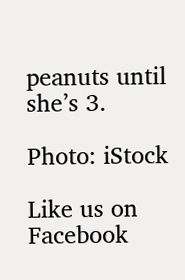peanuts until she’s 3.

Photo: iStock

Like us on Facebook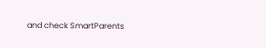and check SmartParents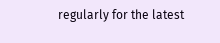regularly for the latest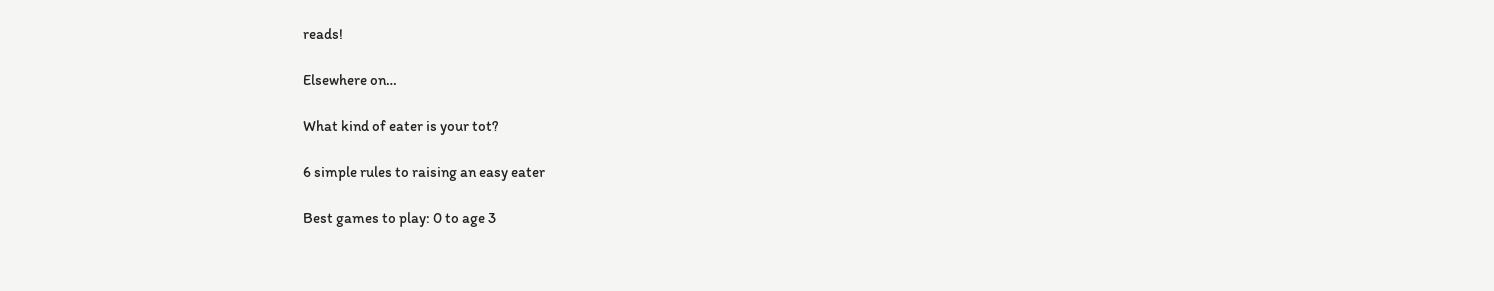reads!

Elsewhere on…

What kind of eater is your tot?

6 simple rules to raising an easy eater

Best games to play: 0 to age 3